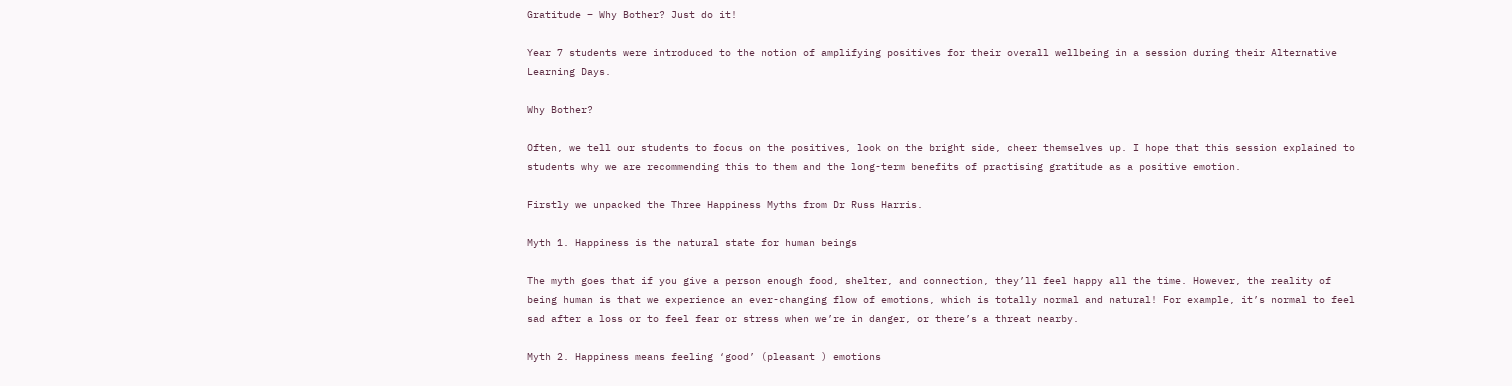Gratitude – Why Bother? Just do it!

Year 7 students were introduced to the notion of amplifying positives for their overall wellbeing in a session during their Alternative Learning Days.

Why Bother?

Often, we tell our students to focus on the positives, look on the bright side, cheer themselves up. I hope that this session explained to students why we are recommending this to them and the long-term benefits of practising gratitude as a positive emotion.

Firstly we unpacked the Three Happiness Myths from Dr Russ Harris.

Myth 1. Happiness is the natural state for human beings

The myth goes that if you give a person enough food, shelter, and connection, they’ll feel happy all the time. However, the reality of being human is that we experience an ever-changing flow of emotions, which is totally normal and natural! For example, it’s normal to feel sad after a loss or to feel fear or stress when we’re in danger, or there’s a threat nearby.

Myth 2. Happiness means feeling ‘good’ (pleasant ) emotions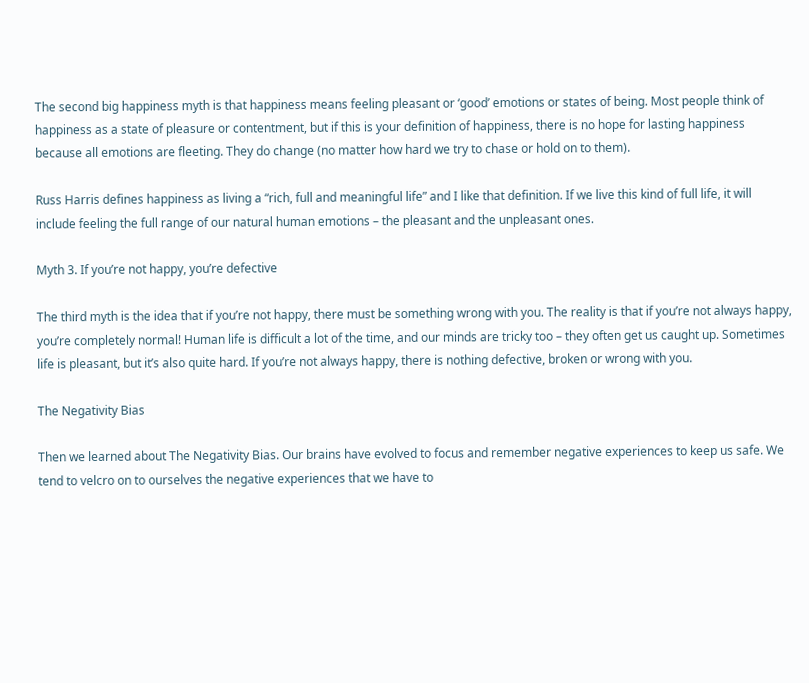The second big happiness myth is that happiness means feeling pleasant or ‘good’ emotions or states of being. Most people think of happiness as a state of pleasure or contentment, but if this is your definition of happiness, there is no hope for lasting happiness because all emotions are fleeting. They do change (no matter how hard we try to chase or hold on to them).

Russ Harris defines happiness as living a “rich, full and meaningful life” and I like that definition. If we live this kind of full life, it will include feeling the full range of our natural human emotions – the pleasant and the unpleasant ones.

Myth 3. If you’re not happy, you’re defective

The third myth is the idea that if you’re not happy, there must be something wrong with you. The reality is that if you’re not always happy, you’re completely normal! Human life is difficult a lot of the time, and our minds are tricky too – they often get us caught up. Sometimes life is pleasant, but it’s also quite hard. If you’re not always happy, there is nothing defective, broken or wrong with you.

The Negativity Bias

Then we learned about The Negativity Bias. Our brains have evolved to focus and remember negative experiences to keep us safe. We tend to velcro on to ourselves the negative experiences that we have to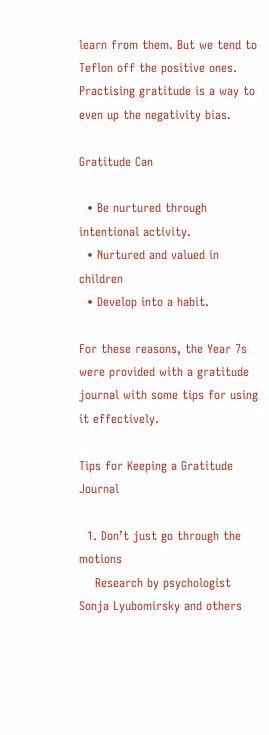learn from them. But we tend to Teflon off the positive ones. Practising gratitude is a way to even up the negativity bias.

Gratitude Can

  • Be nurtured through intentional activity.
  • Nurtured and valued in children
  • Develop into a habit.

For these reasons, the Year 7s were provided with a gratitude journal with some tips for using it effectively.

Tips for Keeping a Gratitude Journal

  1. Don’t just go through the motions
    Research by psychologist Sonja Lyubomirsky and others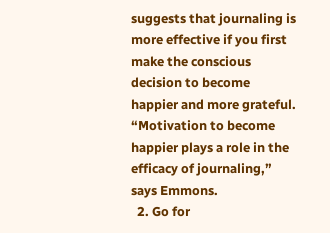suggests that journaling is more effective if you first make the conscious decision to become happier and more grateful. “Motivation to become happier plays a role in the efficacy of journaling,” says Emmons.
  2. Go for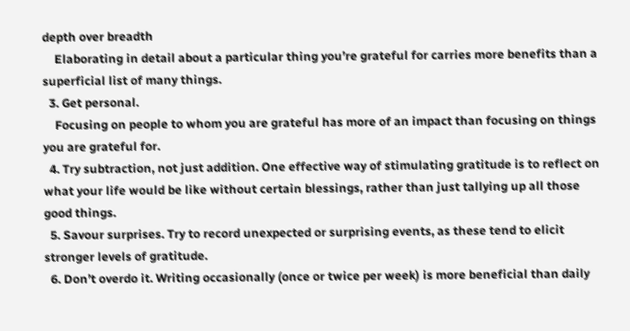depth over breadth
    Elaborating in detail about a particular thing you’re grateful for carries more benefits than a superficial list of many things.
  3. Get personal.
    Focusing on people to whom you are grateful has more of an impact than focusing on things you are grateful for.
  4. Try subtraction, not just addition. One effective way of stimulating gratitude is to reflect on what your life would be like without certain blessings, rather than just tallying up all those good things.
  5. Savour surprises. Try to record unexpected or surprising events, as these tend to elicit stronger levels of gratitude.
  6. Don’t overdo it. Writing occasionally (once or twice per week) is more beneficial than daily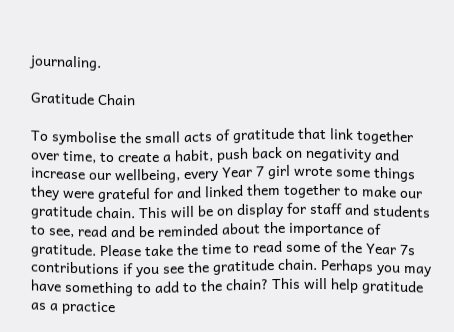journaling.

Gratitude Chain

To symbolise the small acts of gratitude that link together over time, to create a habit, push back on negativity and increase our wellbeing, every Year 7 girl wrote some things they were grateful for and linked them together to make our gratitude chain. This will be on display for staff and students to see, read and be reminded about the importance of gratitude. Please take the time to read some of the Year 7s contributions if you see the gratitude chain. Perhaps you may have something to add to the chain? This will help gratitude as a practice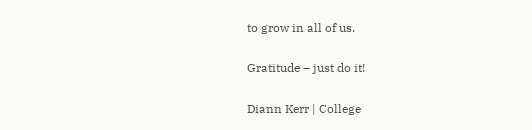to grow in all of us.

Gratitude – just do it!

Diann Kerr | College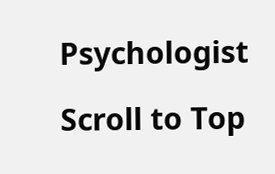Psychologist

Scroll to Top